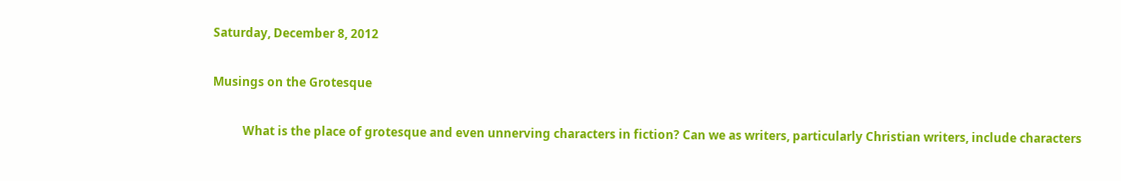Saturday, December 8, 2012

Musings on the Grotesque

          What is the place of grotesque and even unnerving characters in fiction? Can we as writers, particularly Christian writers, include characters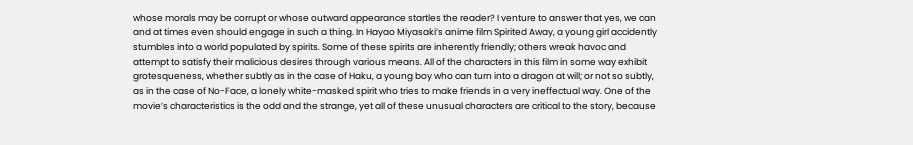whose morals may be corrupt or whose outward appearance startles the reader? I venture to answer that yes, we can and at times even should engage in such a thing. In Hayao Miyasaki’s anime film Spirited Away, a young girl accidently stumbles into a world populated by spirits. Some of these spirits are inherently friendly; others wreak havoc and attempt to satisfy their malicious desires through various means. All of the characters in this film in some way exhibit grotesqueness, whether subtly as in the case of Haku, a young boy who can turn into a dragon at will; or not so subtly, as in the case of No-Face, a lonely white-masked spirit who tries to make friends in a very ineffectual way. One of the movie’s characteristics is the odd and the strange, yet all of these unusual characters are critical to the story, because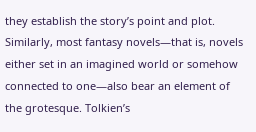they establish the story’s point and plot. Similarly, most fantasy novels—that is, novels either set in an imagined world or somehow connected to one—also bear an element of the grotesque. Tolkien’s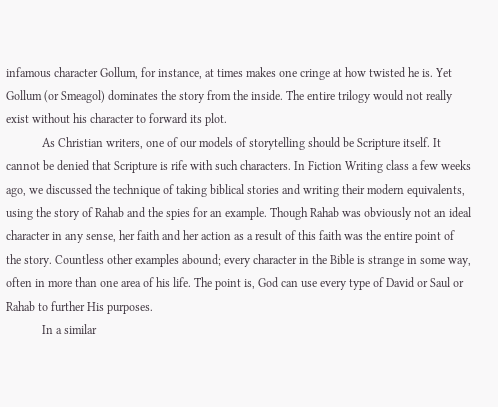infamous character Gollum, for instance, at times makes one cringe at how twisted he is. Yet Gollum (or Smeagol) dominates the story from the inside. The entire trilogy would not really exist without his character to forward its plot.
            As Christian writers, one of our models of storytelling should be Scripture itself. It cannot be denied that Scripture is rife with such characters. In Fiction Writing class a few weeks ago, we discussed the technique of taking biblical stories and writing their modern equivalents, using the story of Rahab and the spies for an example. Though Rahab was obviously not an ideal character in any sense, her faith and her action as a result of this faith was the entire point of the story. Countless other examples abound; every character in the Bible is strange in some way, often in more than one area of his life. The point is, God can use every type of David or Saul or Rahab to further His purposes.
            In a similar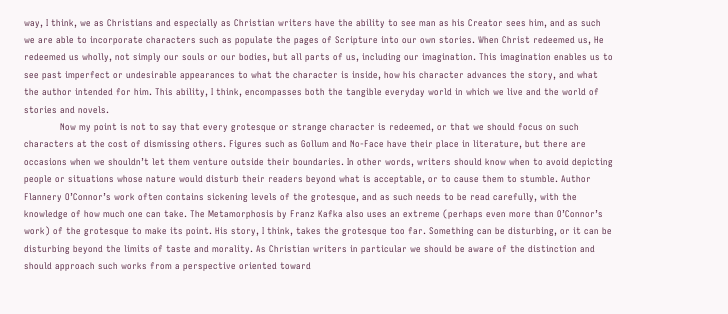way, I think, we as Christians and especially as Christian writers have the ability to see man as his Creator sees him, and as such we are able to incorporate characters such as populate the pages of Scripture into our own stories. When Christ redeemed us, He redeemed us wholly, not simply our souls or our bodies, but all parts of us, including our imagination. This imagination enables us to see past imperfect or undesirable appearances to what the character is inside, how his character advances the story, and what the author intended for him. This ability, I think, encompasses both the tangible everyday world in which we live and the world of stories and novels.
            Now my point is not to say that every grotesque or strange character is redeemed, or that we should focus on such characters at the cost of dismissing others. Figures such as Gollum and No-Face have their place in literature, but there are occasions when we shouldn’t let them venture outside their boundaries. In other words, writers should know when to avoid depicting people or situations whose nature would disturb their readers beyond what is acceptable, or to cause them to stumble. Author Flannery O’Connor’s work often contains sickening levels of the grotesque, and as such needs to be read carefully, with the knowledge of how much one can take. The Metamorphosis by Franz Kafka also uses an extreme (perhaps even more than O’Connor’s work) of the grotesque to make its point. His story, I think, takes the grotesque too far. Something can be disturbing, or it can be disturbing beyond the limits of taste and morality. As Christian writers in particular we should be aware of the distinction and should approach such works from a perspective oriented toward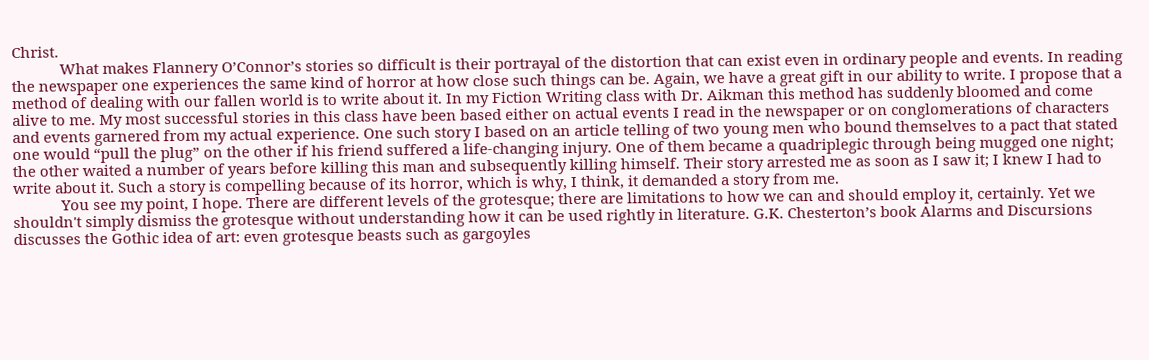Christ.
            What makes Flannery O’Connor’s stories so difficult is their portrayal of the distortion that can exist even in ordinary people and events. In reading the newspaper one experiences the same kind of horror at how close such things can be. Again, we have a great gift in our ability to write. I propose that a method of dealing with our fallen world is to write about it. In my Fiction Writing class with Dr. Aikman this method has suddenly bloomed and come alive to me. My most successful stories in this class have been based either on actual events I read in the newspaper or on conglomerations of characters and events garnered from my actual experience. One such story I based on an article telling of two young men who bound themselves to a pact that stated one would “pull the plug” on the other if his friend suffered a life-changing injury. One of them became a quadriplegic through being mugged one night; the other waited a number of years before killing this man and subsequently killing himself. Their story arrested me as soon as I saw it; I knew I had to write about it. Such a story is compelling because of its horror, which is why, I think, it demanded a story from me.
            You see my point, I hope. There are different levels of the grotesque; there are limitations to how we can and should employ it, certainly. Yet we shouldn't simply dismiss the grotesque without understanding how it can be used rightly in literature. G.K. Chesterton’s book Alarms and Discursions discusses the Gothic idea of art: even grotesque beasts such as gargoyles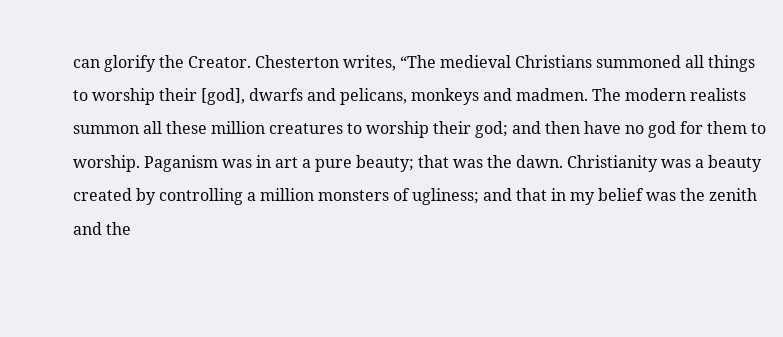can glorify the Creator. Chesterton writes, “The medieval Christians summoned all things to worship their [god], dwarfs and pelicans, monkeys and madmen. The modern realists summon all these million creatures to worship their god; and then have no god for them to worship. Paganism was in art a pure beauty; that was the dawn. Christianity was a beauty created by controlling a million monsters of ugliness; and that in my belief was the zenith and the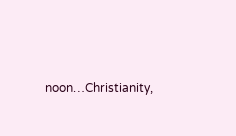noon…Christianity,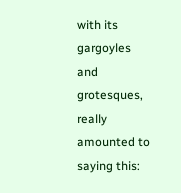with its gargoyles and grotesques, really amounted to saying this: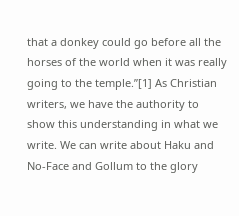that a donkey could go before all the horses of the world when it was really going to the temple.”[1] As Christian writers, we have the authority to show this understanding in what we write. We can write about Haku and No-Face and Gollum to the glory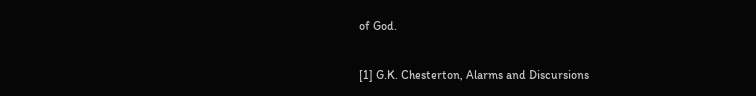of God.

[1] G.K. Chesterton, Alarms and Discursions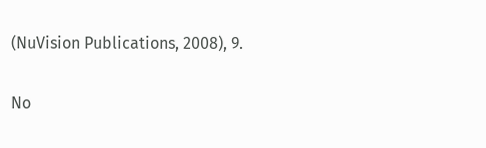(NuVision Publications, 2008), 9.

No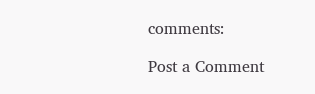comments:

Post a Comment